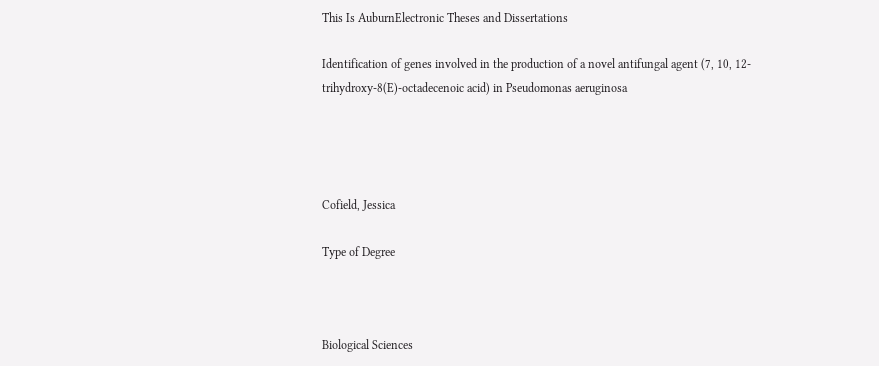This Is AuburnElectronic Theses and Dissertations

Identification of genes involved in the production of a novel antifungal agent (7, 10, 12-trihydroxy-8(E)-octadecenoic acid) in Pseudomonas aeruginosa




Cofield, Jessica

Type of Degree



Biological Sciences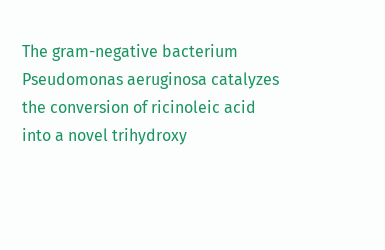The gram-negative bacterium Pseudomonas aeruginosa catalyzes the conversion of ricinoleic acid into a novel trihydroxy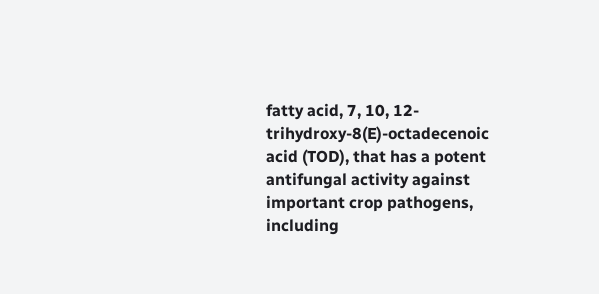fatty acid, 7, 10, 12-trihydroxy-8(E)-octadecenoic acid (TOD), that has a potent antifungal activity against important crop pathogens, including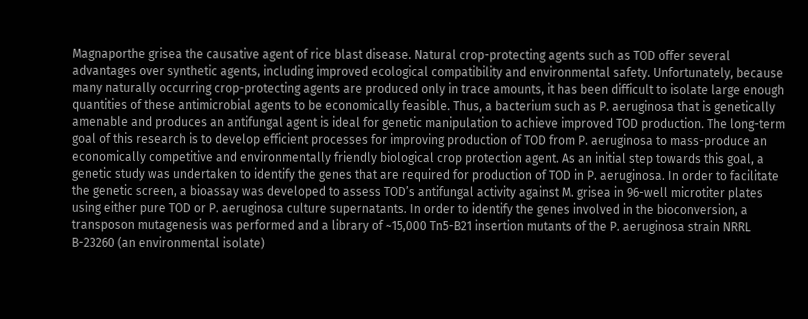Magnaporthe grisea the causative agent of rice blast disease. Natural crop-protecting agents such as TOD offer several advantages over synthetic agents, including improved ecological compatibility and environmental safety. Unfortunately, because many naturally occurring crop-protecting agents are produced only in trace amounts, it has been difficult to isolate large enough quantities of these antimicrobial agents to be economically feasible. Thus, a bacterium such as P. aeruginosa that is genetically amenable and produces an antifungal agent is ideal for genetic manipulation to achieve improved TOD production. The long-term goal of this research is to develop efficient processes for improving production of TOD from P. aeruginosa to mass-produce an economically competitive and environmentally friendly biological crop protection agent. As an initial step towards this goal, a genetic study was undertaken to identify the genes that are required for production of TOD in P. aeruginosa. In order to facilitate the genetic screen, a bioassay was developed to assess TOD’s antifungal activity against M. grisea in 96-well microtiter plates using either pure TOD or P. aeruginosa culture supernatants. In order to identify the genes involved in the bioconversion, a transposon mutagenesis was performed and a library of ~15,000 Tn5-B21 insertion mutants of the P. aeruginosa strain NRRL B-23260 (an environmental isolate)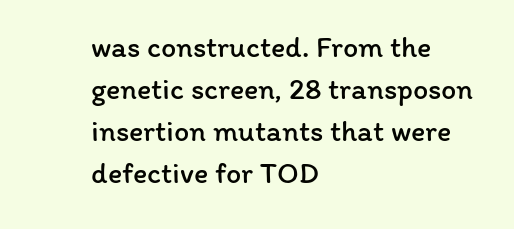was constructed. From the genetic screen, 28 transposon insertion mutants that were defective for TOD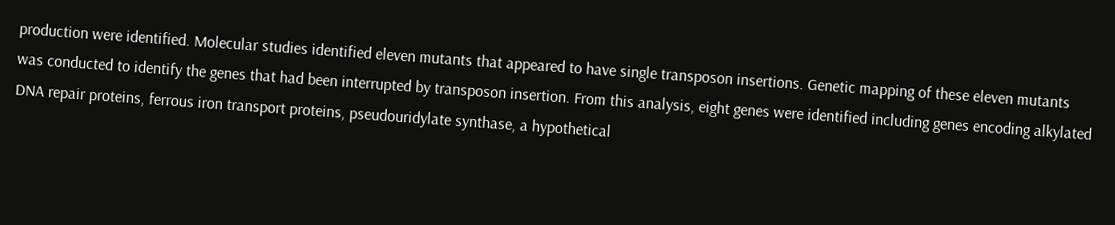production were identified. Molecular studies identified eleven mutants that appeared to have single transposon insertions. Genetic mapping of these eleven mutants was conducted to identify the genes that had been interrupted by transposon insertion. From this analysis, eight genes were identified including genes encoding alkylated DNA repair proteins, ferrous iron transport proteins, pseudouridylate synthase, a hypothetical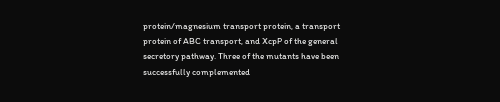protein/magnesium transport protein, a transport protein of ABC transport, and XcpP of the general secretory pathway. Three of the mutants have been successfully complemented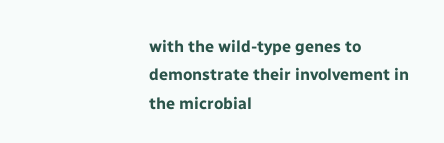with the wild-type genes to demonstrate their involvement in the microbial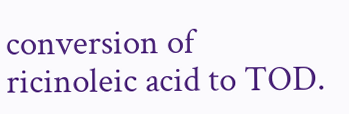conversion of ricinoleic acid to TOD.